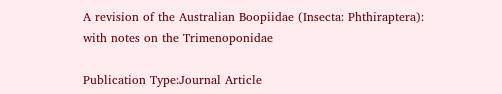A revision of the Australian Boopiidae (Insecta: Phthiraptera): with notes on the Trimenoponidae

Publication Type:Journal Article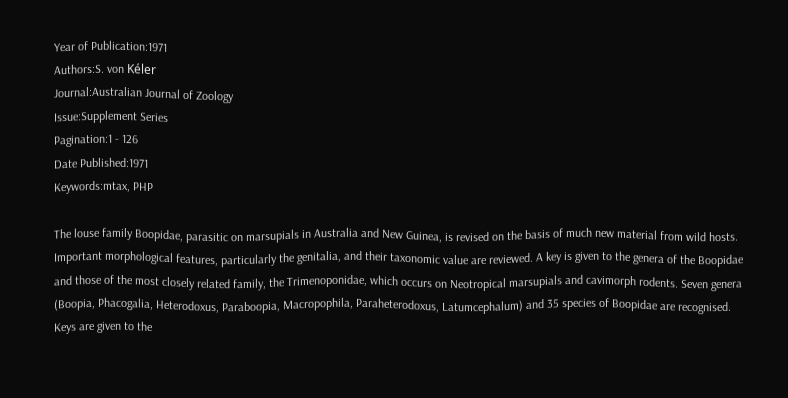Year of Publication:1971
Authors:S. von Kéler
Journal:Australian Journal of Zoology
Issue:Supplement Series
Pagination:1 - 126
Date Published:1971
Keywords:mtax, PHP

The louse family Boopidae, parasitic on marsupials in Australia and New Guinea, is revised on the basis of much new material from wild hosts. Important morphological features, particularly the genitalia, and their taxonomic value are reviewed. A key is given to the genera of the Boopidae and those of the most closely related family, the Trimenoponidae, which occurs on Neotropical marsupials and cavimorph rodents. Seven genera (Boopia, Phacogalia, Heterodoxus, Paraboopia, Macropophila, Paraheterodoxus, Latumcephalum) and 35 species of Boopidae are recognised. Keys are given to the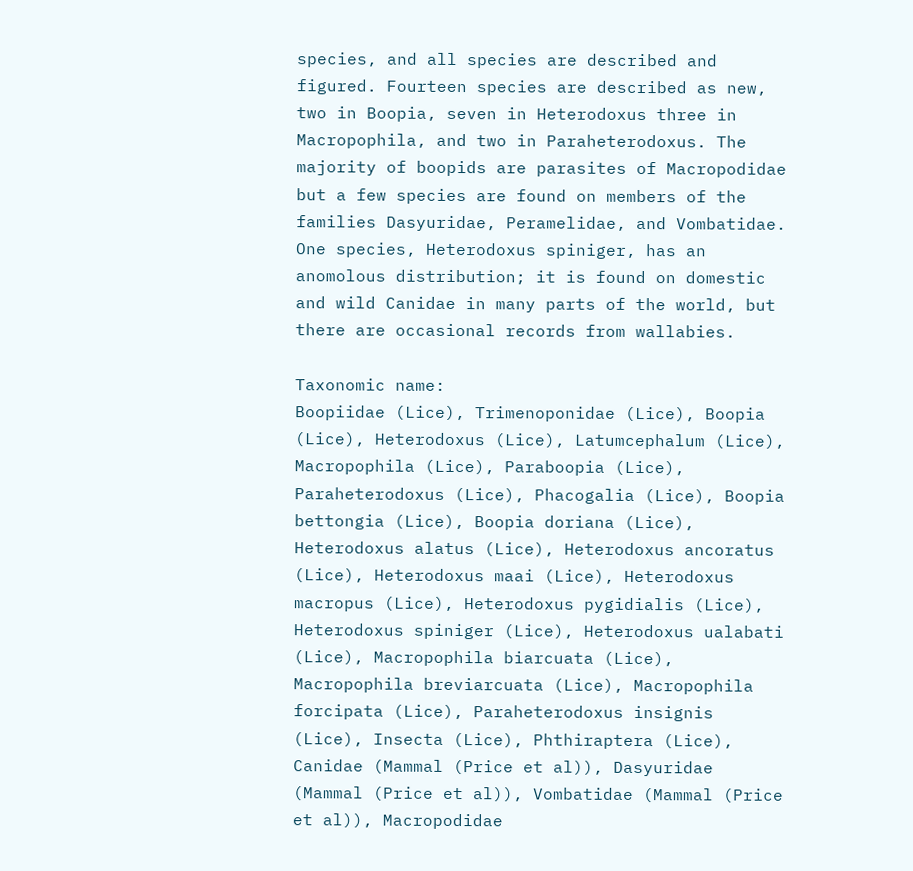species, and all species are described and figured. Fourteen species are described as new, two in Boopia, seven in Heterodoxus three in Macropophila, and two in Paraheterodoxus. The majority of boopids are parasites of Macropodidae but a few species are found on members of the families Dasyuridae, Peramelidae, and Vombatidae. One species, Heterodoxus spiniger, has an anomolous distribution; it is found on domestic and wild Canidae in many parts of the world, but there are occasional records from wallabies.

Taxonomic name:
Boopiidae (Lice), Trimenoponidae (Lice), Boopia (Lice), Heterodoxus (Lice), Latumcephalum (Lice), Macropophila (Lice), Paraboopia (Lice), Paraheterodoxus (Lice), Phacogalia (Lice), Boopia bettongia (Lice), Boopia doriana (Lice), Heterodoxus alatus (Lice), Heterodoxus ancoratus (Lice), Heterodoxus maai (Lice), Heterodoxus macropus (Lice), Heterodoxus pygidialis (Lice), Heterodoxus spiniger (Lice), Heterodoxus ualabati (Lice), Macropophila biarcuata (Lice), Macropophila breviarcuata (Lice), Macropophila forcipata (Lice), Paraheterodoxus insignis (Lice), Insecta (Lice), Phthiraptera (Lice), Canidae (Mammal (Price et al)), Dasyuridae (Mammal (Price et al)), Vombatidae (Mammal (Price et al)), Macropodidae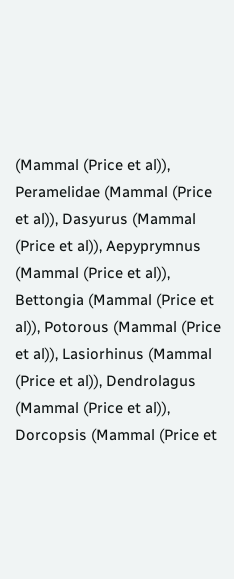(Mammal (Price et al)), Peramelidae (Mammal (Price et al)), Dasyurus (Mammal (Price et al)), Aepyprymnus (Mammal (Price et al)), Bettongia (Mammal (Price et al)), Potorous (Mammal (Price et al)), Lasiorhinus (Mammal (Price et al)), Dendrolagus (Mammal (Price et al)), Dorcopsis (Mammal (Price et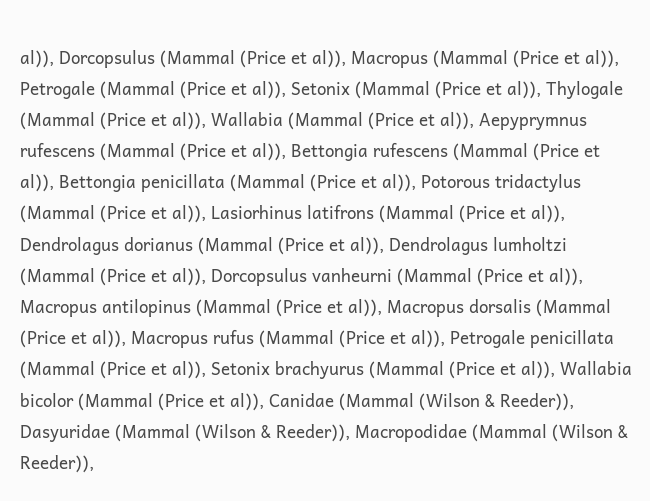al)), Dorcopsulus (Mammal (Price et al)), Macropus (Mammal (Price et al)), Petrogale (Mammal (Price et al)), Setonix (Mammal (Price et al)), Thylogale (Mammal (Price et al)), Wallabia (Mammal (Price et al)), Aepyprymnus rufescens (Mammal (Price et al)), Bettongia rufescens (Mammal (Price et al)), Bettongia penicillata (Mammal (Price et al)), Potorous tridactylus (Mammal (Price et al)), Lasiorhinus latifrons (Mammal (Price et al)), Dendrolagus dorianus (Mammal (Price et al)), Dendrolagus lumholtzi (Mammal (Price et al)), Dorcopsulus vanheurni (Mammal (Price et al)), Macropus antilopinus (Mammal (Price et al)), Macropus dorsalis (Mammal (Price et al)), Macropus rufus (Mammal (Price et al)), Petrogale penicillata (Mammal (Price et al)), Setonix brachyurus (Mammal (Price et al)), Wallabia bicolor (Mammal (Price et al)), Canidae (Mammal (Wilson & Reeder)), Dasyuridae (Mammal (Wilson & Reeder)), Macropodidae (Mammal (Wilson & Reeder)),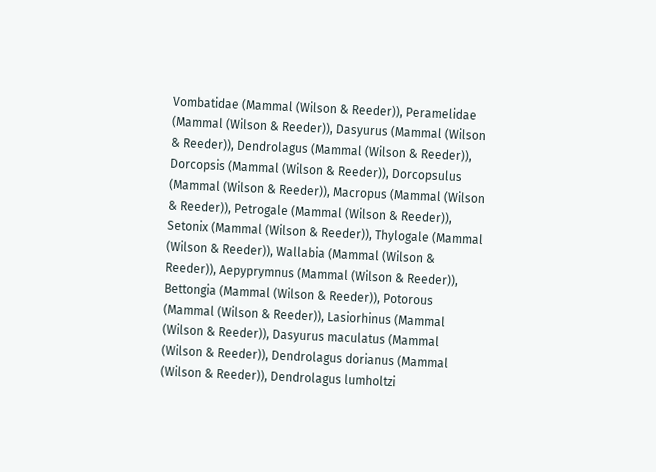Vombatidae (Mammal (Wilson & Reeder)), Peramelidae (Mammal (Wilson & Reeder)), Dasyurus (Mammal (Wilson & Reeder)), Dendrolagus (Mammal (Wilson & Reeder)), Dorcopsis (Mammal (Wilson & Reeder)), Dorcopsulus (Mammal (Wilson & Reeder)), Macropus (Mammal (Wilson & Reeder)), Petrogale (Mammal (Wilson & Reeder)), Setonix (Mammal (Wilson & Reeder)), Thylogale (Mammal (Wilson & Reeder)), Wallabia (Mammal (Wilson & Reeder)), Aepyprymnus (Mammal (Wilson & Reeder)), Bettongia (Mammal (Wilson & Reeder)), Potorous (Mammal (Wilson & Reeder)), Lasiorhinus (Mammal (Wilson & Reeder)), Dasyurus maculatus (Mammal (Wilson & Reeder)), Dendrolagus dorianus (Mammal (Wilson & Reeder)), Dendrolagus lumholtzi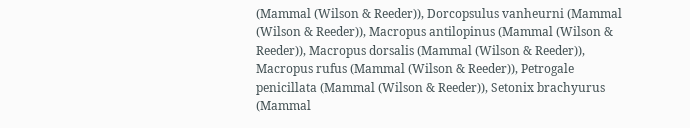(Mammal (Wilson & Reeder)), Dorcopsulus vanheurni (Mammal (Wilson & Reeder)), Macropus antilopinus (Mammal (Wilson & Reeder)), Macropus dorsalis (Mammal (Wilson & Reeder)), Macropus rufus (Mammal (Wilson & Reeder)), Petrogale penicillata (Mammal (Wilson & Reeder)), Setonix brachyurus (Mammal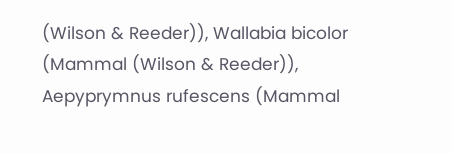(Wilson & Reeder)), Wallabia bicolor (Mammal (Wilson & Reeder)), Aepyprymnus rufescens (Mammal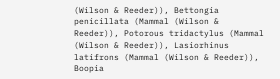(Wilson & Reeder)), Bettongia penicillata (Mammal (Wilson & Reeder)), Potorous tridactylus (Mammal (Wilson & Reeder)), Lasiorhinus latifrons (Mammal (Wilson & Reeder)), Boopia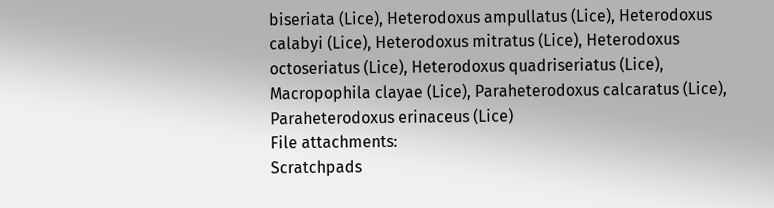biseriata (Lice), Heterodoxus ampullatus (Lice), Heterodoxus calabyi (Lice), Heterodoxus mitratus (Lice), Heterodoxus octoseriatus (Lice), Heterodoxus quadriseriatus (Lice), Macropophila clayae (Lice), Paraheterodoxus calcaratus (Lice), Paraheterodoxus erinaceus (Lice)
File attachments:
Scratchpads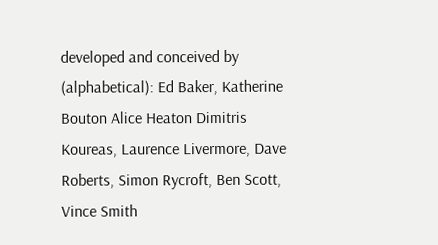developed and conceived by (alphabetical): Ed Baker, Katherine Bouton Alice Heaton Dimitris Koureas, Laurence Livermore, Dave Roberts, Simon Rycroft, Ben Scott, Vince Smith